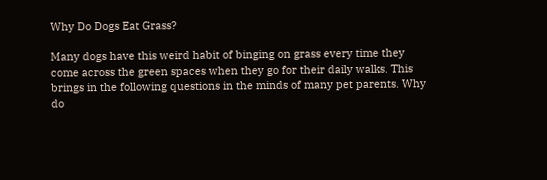Why Do Dogs Eat Grass?

Many dogs have this weird habit of binging on grass every time they come across the green spaces when they go for their daily walks. This brings in the following questions in the minds of many pet parents. Why do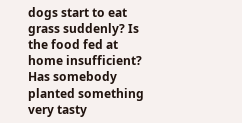dogs start to eat grass suddenly? Is the food fed at home insufficient? Has somebody planted something very tasty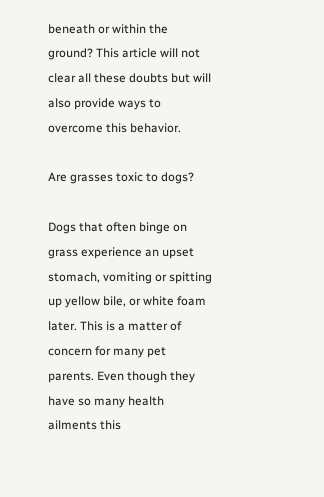beneath or within the ground? This article will not clear all these doubts but will also provide ways to overcome this behavior.

Are grasses toxic to dogs?

Dogs that often binge on grass experience an upset stomach, vomiting or spitting up yellow bile, or white foam later. This is a matter of concern for many pet parents. Even though they have so many health ailments this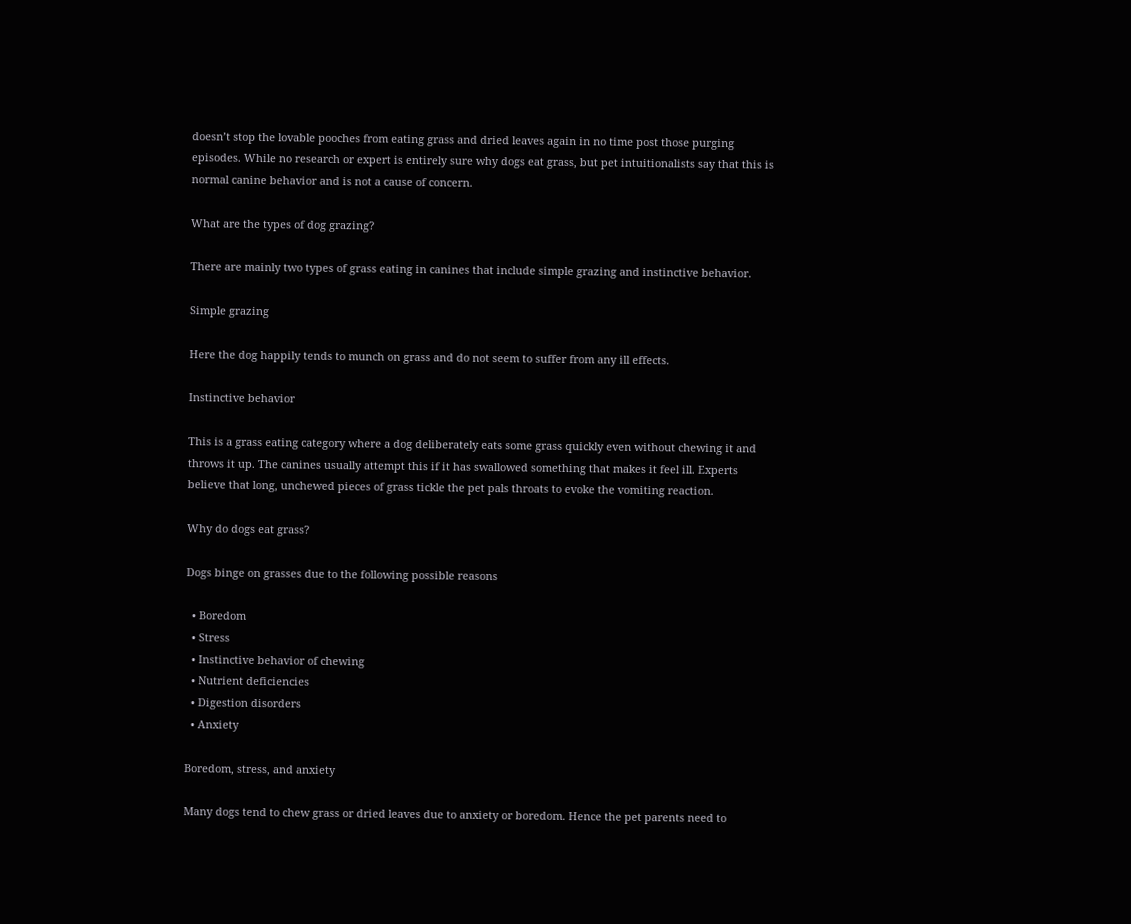doesn’t stop the lovable pooches from eating grass and dried leaves again in no time post those purging episodes. While no research or expert is entirely sure why dogs eat grass, but pet intuitionalists say that this is normal canine behavior and is not a cause of concern.

What are the types of dog grazing?

There are mainly two types of grass eating in canines that include simple grazing and instinctive behavior.

Simple grazing

Here the dog happily tends to munch on grass and do not seem to suffer from any ill effects.

Instinctive behavior

This is a grass eating category where a dog deliberately eats some grass quickly even without chewing it and throws it up. The canines usually attempt this if it has swallowed something that makes it feel ill. Experts believe that long, unchewed pieces of grass tickle the pet pals throats to evoke the vomiting reaction.

Why do dogs eat grass?

Dogs binge on grasses due to the following possible reasons

  • Boredom
  • Stress
  • Instinctive behavior of chewing
  • Nutrient deficiencies
  • Digestion disorders
  • Anxiety

Boredom, stress, and anxiety

Many dogs tend to chew grass or dried leaves due to anxiety or boredom. Hence the pet parents need to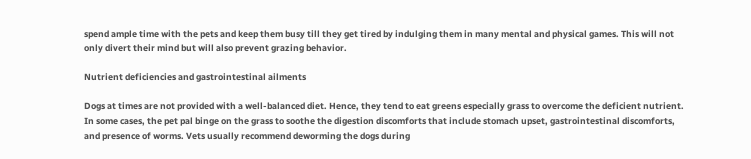spend ample time with the pets and keep them busy till they get tired by indulging them in many mental and physical games. This will not only divert their mind but will also prevent grazing behavior.

Nutrient deficiencies and gastrointestinal ailments

Dogs at times are not provided with a well-balanced diet. Hence, they tend to eat greens especially grass to overcome the deficient nutrient. In some cases, the pet pal binge on the grass to soothe the digestion discomforts that include stomach upset, gastrointestinal discomforts, and presence of worms. Vets usually recommend deworming the dogs during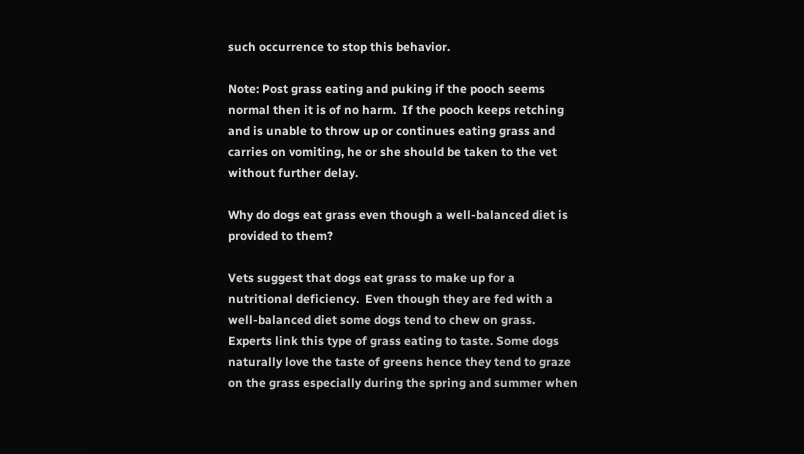such occurrence to stop this behavior.

Note: Post grass eating and puking if the pooch seems normal then it is of no harm.  If the pooch keeps retching and is unable to throw up or continues eating grass and carries on vomiting, he or she should be taken to the vet without further delay.

Why do dogs eat grass even though a well-balanced diet is provided to them?

Vets suggest that dogs eat grass to make up for a nutritional deficiency.  Even though they are fed with a well-balanced diet some dogs tend to chew on grass. Experts link this type of grass eating to taste. Some dogs naturally love the taste of greens hence they tend to graze on the grass especially during the spring and summer when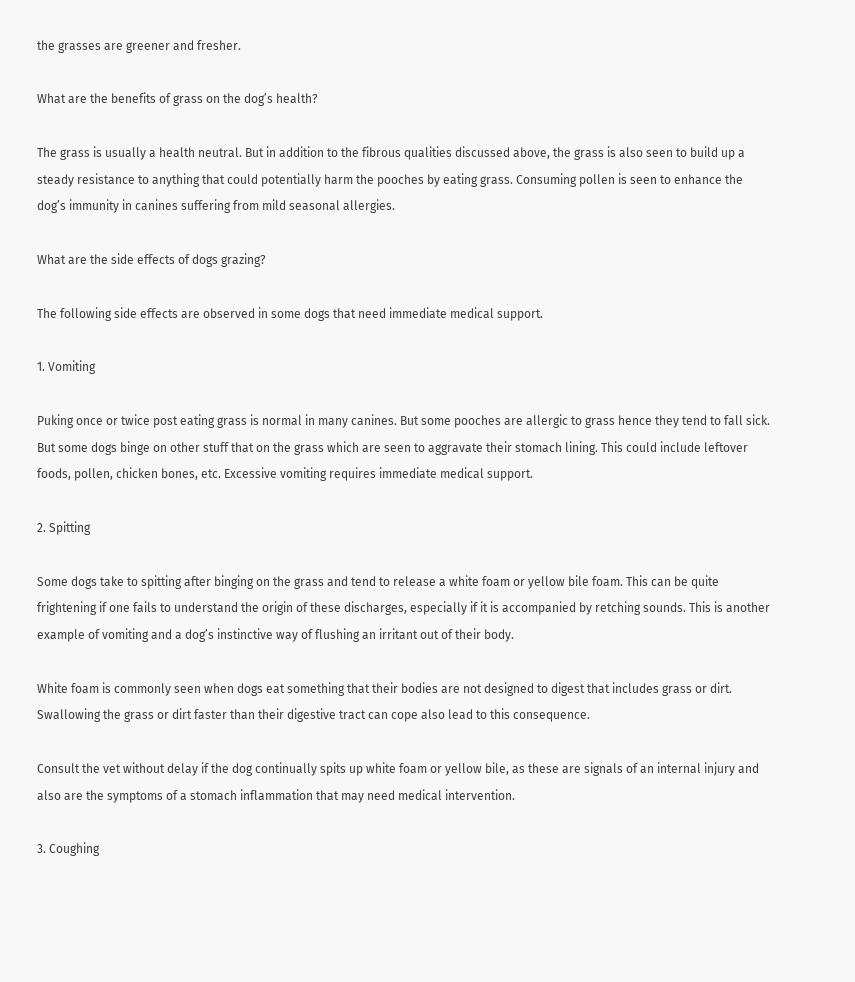the grasses are greener and fresher.

What are the benefits of grass on the dog’s health?

The grass is usually a health neutral. But in addition to the fibrous qualities discussed above, the grass is also seen to build up a steady resistance to anything that could potentially harm the pooches by eating grass. Consuming pollen is seen to enhance the dog’s immunity in canines suffering from mild seasonal allergies.

What are the side effects of dogs grazing?

The following side effects are observed in some dogs that need immediate medical support.

1. Vomiting

Puking once or twice post eating grass is normal in many canines. But some pooches are allergic to grass hence they tend to fall sick. But some dogs binge on other stuff that on the grass which are seen to aggravate their stomach lining. This could include leftover foods, pollen, chicken bones, etc. Excessive vomiting requires immediate medical support.

2. Spitting

Some dogs take to spitting after binging on the grass and tend to release a white foam or yellow bile foam. This can be quite frightening if one fails to understand the origin of these discharges, especially if it is accompanied by retching sounds. This is another example of vomiting and a dog’s instinctive way of flushing an irritant out of their body.

White foam is commonly seen when dogs eat something that their bodies are not designed to digest that includes grass or dirt. Swallowing the grass or dirt faster than their digestive tract can cope also lead to this consequence.

Consult the vet without delay if the dog continually spits up white foam or yellow bile, as these are signals of an internal injury and also are the symptoms of a stomach inflammation that may need medical intervention.

3. Coughing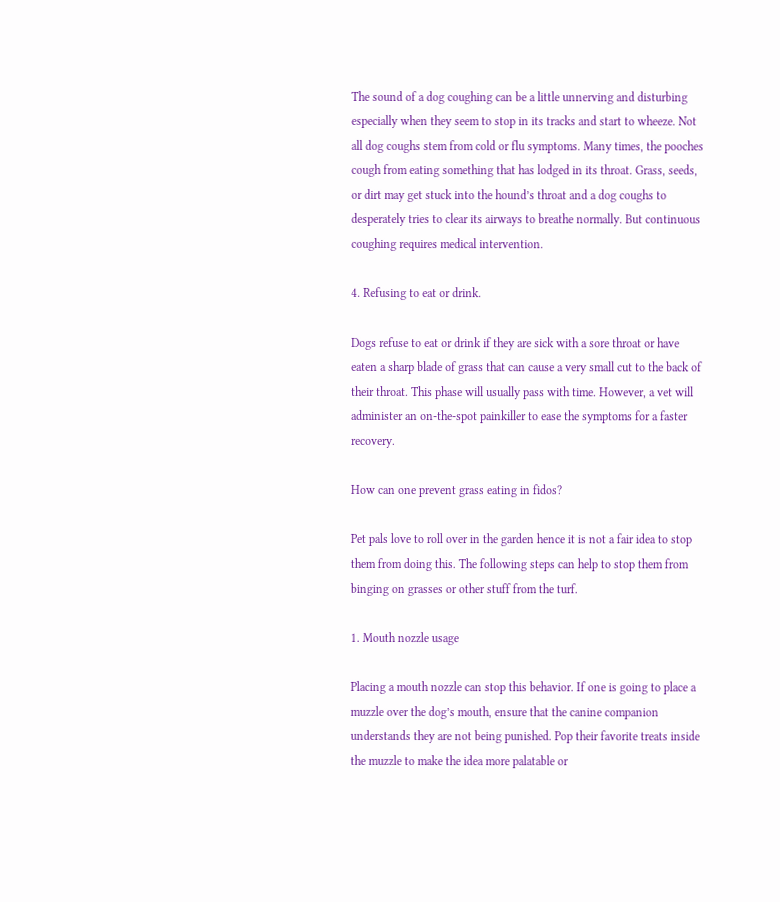The sound of a dog coughing can be a little unnerving and disturbing especially when they seem to stop in its tracks and start to wheeze. Not all dog coughs stem from cold or flu symptoms. Many times, the pooches cough from eating something that has lodged in its throat. Grass, seeds, or dirt may get stuck into the hound’s throat and a dog coughs to desperately tries to clear its airways to breathe normally. But continuous coughing requires medical intervention.

4. Refusing to eat or drink.

Dogs refuse to eat or drink if they are sick with a sore throat or have eaten a sharp blade of grass that can cause a very small cut to the back of their throat. This phase will usually pass with time. However, a vet will administer an on-the-spot painkiller to ease the symptoms for a faster recovery.

How can one prevent grass eating in fidos?

Pet pals love to roll over in the garden hence it is not a fair idea to stop them from doing this. The following steps can help to stop them from binging on grasses or other stuff from the turf.

1. Mouth nozzle usage

Placing a mouth nozzle can stop this behavior. If one is going to place a muzzle over the dog’s mouth, ensure that the canine companion understands they are not being punished. Pop their favorite treats inside the muzzle to make the idea more palatable or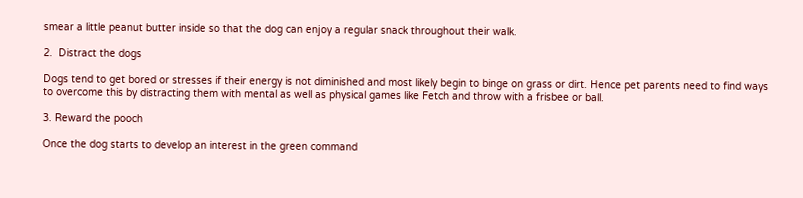smear a little peanut butter inside so that the dog can enjoy a regular snack throughout their walk.

2.  Distract the dogs

Dogs tend to get bored or stresses if their energy is not diminished and most likely begin to binge on grass or dirt. Hence pet parents need to find ways to overcome this by distracting them with mental as well as physical games like Fetch and throw with a frisbee or ball.

3. Reward the pooch

Once the dog starts to develop an interest in the green command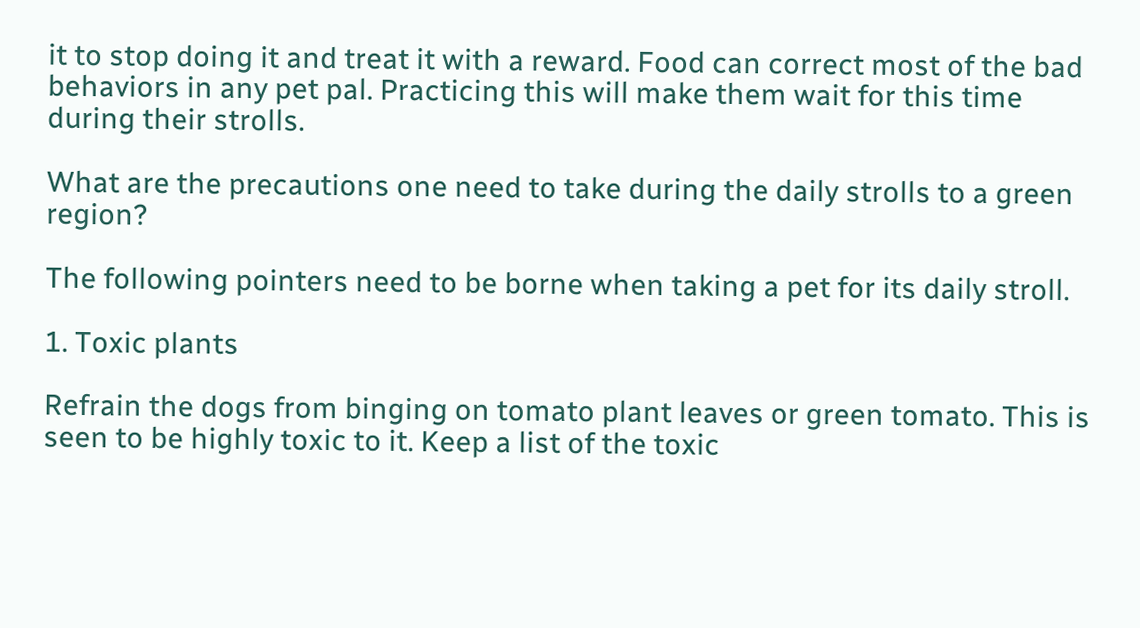it to stop doing it and treat it with a reward. Food can correct most of the bad behaviors in any pet pal. Practicing this will make them wait for this time during their strolls.

What are the precautions one need to take during the daily strolls to a green region?

The following pointers need to be borne when taking a pet for its daily stroll.

1. Toxic plants

Refrain the dogs from binging on tomato plant leaves or green tomato. This is seen to be highly toxic to it. Keep a list of the toxic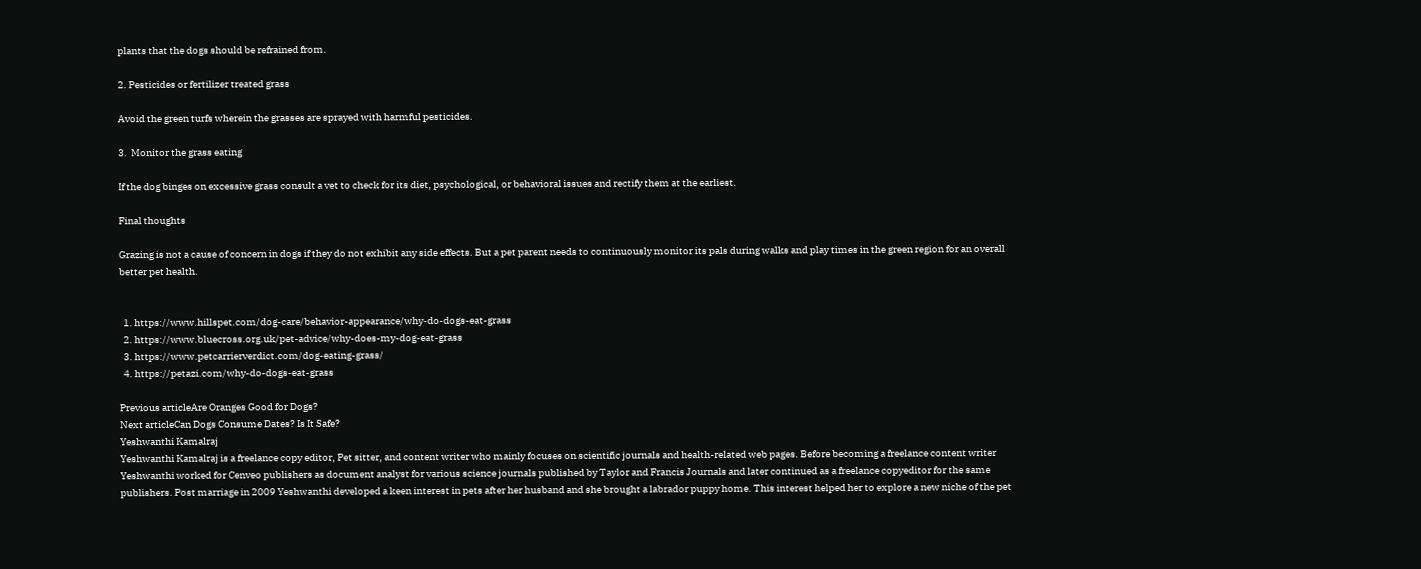plants that the dogs should be refrained from.

2. Pesticides or fertilizer treated grass

Avoid the green turfs wherein the grasses are sprayed with harmful pesticides.

3.  Monitor the grass eating

If the dog binges on excessive grass consult a vet to check for its diet, psychological, or behavioral issues and rectify them at the earliest.

Final thoughts

Grazing is not a cause of concern in dogs if they do not exhibit any side effects. But a pet parent needs to continuously monitor its pals during walks and play times in the green region for an overall better pet health.


  1. https://www.hillspet.com/dog-care/behavior-appearance/why-do-dogs-eat-grass
  2. https://www.bluecross.org.uk/pet-advice/why-does-my-dog-eat-grass
  3. https://www.petcarrierverdict.com/dog-eating-grass/
  4. https://petazi.com/why-do-dogs-eat-grass

Previous articleAre Oranges Good for Dogs?
Next articleCan Dogs Consume Dates? Is It Safe?
Yeshwanthi Kamalraj
Yeshwanthi Kamalraj is a freelance copy editor, Pet sitter, and content writer who mainly focuses on scientific journals and health-related web pages. Before becoming a freelance content writer Yeshwanthi worked for Cenveo publishers as document analyst for various science journals published by Taylor and Francis Journals and later continued as a freelance copyeditor for the same publishers. Post marriage in 2009 Yeshwanthi developed a keen interest in pets after her husband and she brought a labrador puppy home. This interest helped her to explore a new niche of the pet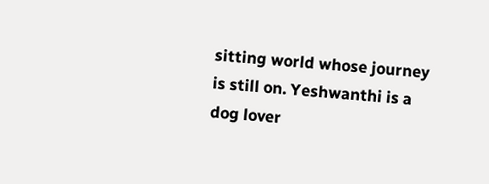sitting world whose journey is still on. Yeshwanthi is a dog lover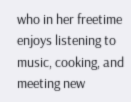who in her freetime enjoys listening to music, cooking, and meeting new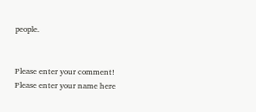people.


Please enter your comment!
Please enter your name here